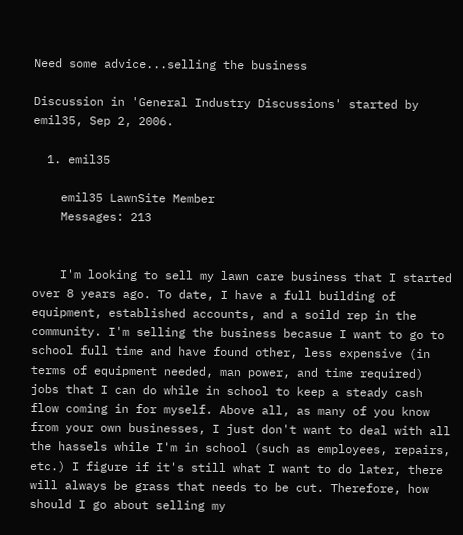Need some advice...selling the business

Discussion in 'General Industry Discussions' started by emil35, Sep 2, 2006.

  1. emil35

    emil35 LawnSite Member
    Messages: 213


    I'm looking to sell my lawn care business that I started over 8 years ago. To date, I have a full building of equipment, established accounts, and a soild rep in the community. I'm selling the business becasue I want to go to school full time and have found other, less expensive (in terms of equipment needed, man power, and time required) jobs that I can do while in school to keep a steady cash flow coming in for myself. Above all, as many of you know from your own businesses, I just don't want to deal with all the hassels while I'm in school (such as employees, repairs, etc.) I figure if it's still what I want to do later, there will always be grass that needs to be cut. Therefore, how should I go about selling my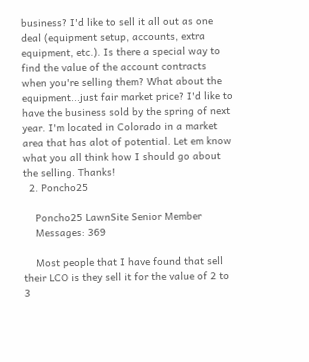business? I'd like to sell it all out as one deal (equipment setup, accounts, extra equipment, etc.). Is there a special way to find the value of the account contracts when you're selling them? What about the equipment...just fair market price? I'd like to have the business sold by the spring of next year. I'm located in Colorado in a market area that has alot of potential. Let em know what you all think how I should go about the selling. Thanks!
  2. Poncho25

    Poncho25 LawnSite Senior Member
    Messages: 369

    Most people that I have found that sell their LCO is they sell it for the value of 2 to 3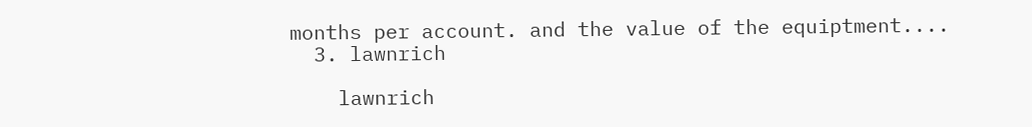months per account. and the value of the equiptment....
  3. lawnrich

    lawnrich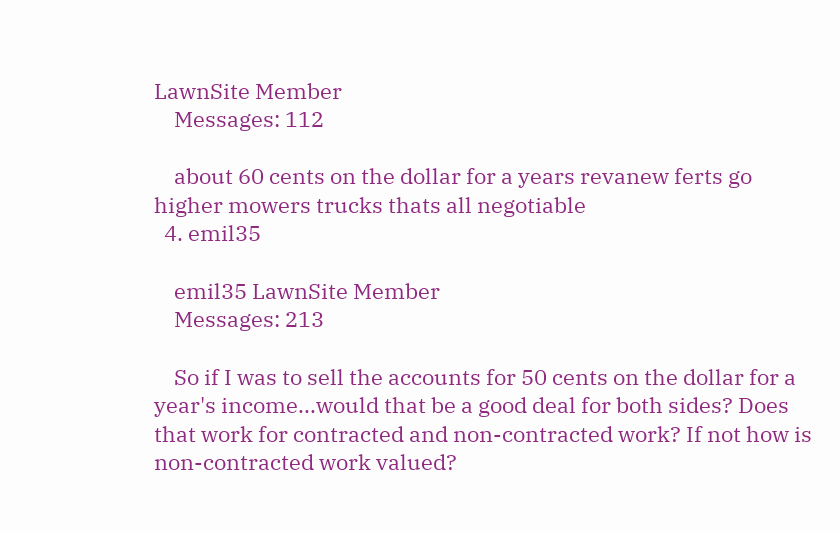LawnSite Member
    Messages: 112

    about 60 cents on the dollar for a years revanew ferts go higher mowers trucks thats all negotiable
  4. emil35

    emil35 LawnSite Member
    Messages: 213

    So if I was to sell the accounts for 50 cents on the dollar for a year's income...would that be a good deal for both sides? Does that work for contracted and non-contracted work? If not how is non-contracted work valued?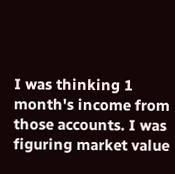I was thinking 1 month's income from those accounts. I was figuring market value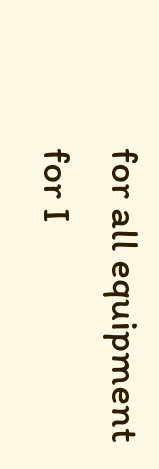for all equipment for I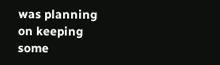was planning on keeping some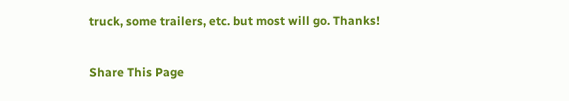truck, some trailers, etc. but most will go. Thanks!

Share This Page